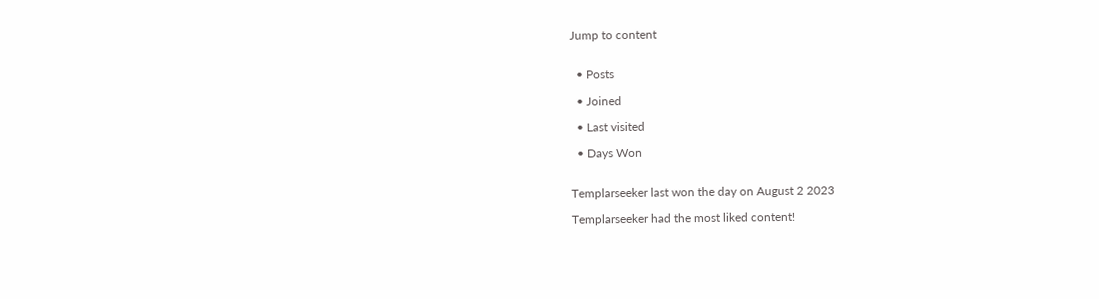Jump to content


  • Posts

  • Joined

  • Last visited

  • Days Won


Templarseeker last won the day on August 2 2023

Templarseeker had the most liked content!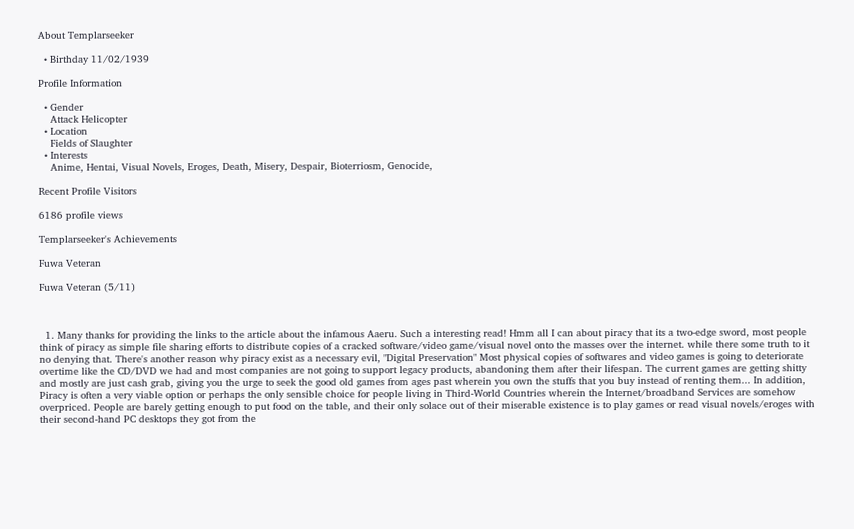About Templarseeker

  • Birthday 11/02/1939

Profile Information

  • Gender
    Attack Helicopter
  • Location
    Fields of Slaughter
  • Interests
    Anime, Hentai, Visual Novels, Eroges, Death, Misery, Despair, Bioterriosm, Genocide,

Recent Profile Visitors

6186 profile views

Templarseeker's Achievements

Fuwa Veteran

Fuwa Veteran (5/11)



  1. Many thanks for providing the links to the article about the infamous Aaeru. Such a interesting read! Hmm all I can about piracy that its a two-edge sword, most people think of piracy as simple file sharing efforts to distribute copies of a cracked software/video game/visual novel onto the masses over the internet. while there some truth to it no denying that. There's another reason why piracy exist as a necessary evil, "Digital Preservation" Most physical copies of softwares and video games is going to deteriorate overtime like the CD/DVD we had and most companies are not going to support legacy products, abandoning them after their lifespan. The current games are getting shitty and mostly are just cash grab, giving you the urge to seek the good old games from ages past wherein you own the stuffs that you buy instead of renting them... In addition, Piracy is often a very viable option or perhaps the only sensible choice for people living in Third-World Countries wherein the Internet/broadband Services are somehow overpriced. People are barely getting enough to put food on the table, and their only solace out of their miserable existence is to play games or read visual novels/eroges with their second-hand PC desktops they got from the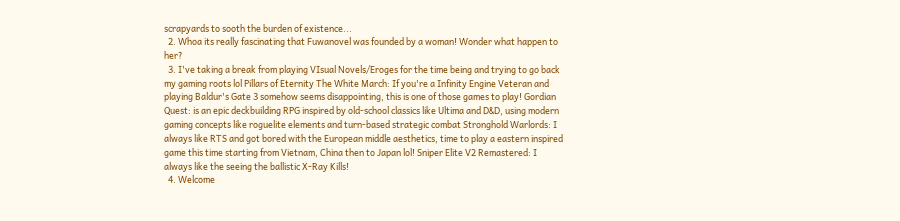scrapyards to sooth the burden of existence...
  2. Whoa its really fascinating that Fuwanovel was founded by a woman! Wonder what happen to her?
  3. I've taking a break from playing VIsual Novels/Eroges for the time being and trying to go back my gaming roots lol Pillars of Eternity The White March: If you're a Infinity Engine Veteran and playing Baldur's Gate 3 somehow seems disappointing, this is one of those games to play! Gordian Quest: is an epic deckbuilding RPG inspired by old-school classics like Ultima and D&D, using modern gaming concepts like roguelite elements and turn-based strategic combat Stronghold Warlords: I always like RTS and got bored with the European middle aesthetics, time to play a eastern inspired game this time starting from Vietnam, China then to Japan lol! Sniper Elite V2 Remastered: I always like the seeing the ballistic X-Ray Kills!
  4. Welcome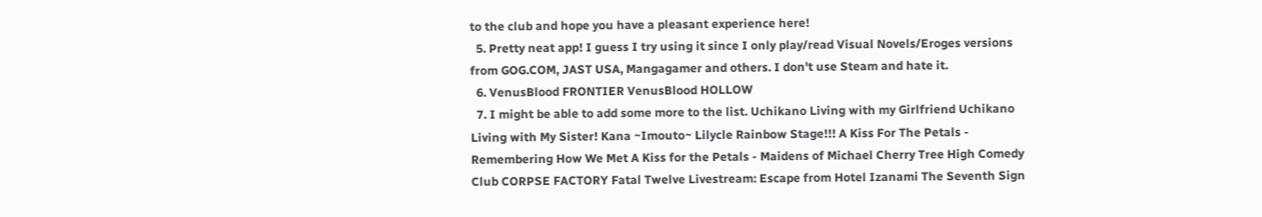to the club and hope you have a pleasant experience here!
  5. Pretty neat app! I guess I try using it since I only play/read Visual Novels/Eroges versions from GOG.COM, JAST USA, Mangagamer and others. I don't use Steam and hate it.
  6. VenusBlood FRONTIER VenusBlood HOLLOW
  7. I might be able to add some more to the list. Uchikano Living with my Girlfriend Uchikano Living with My Sister! Kana ~Imouto~ Lilycle Rainbow Stage!!! A Kiss For The Petals - Remembering How We Met A Kiss for the Petals - Maidens of Michael Cherry Tree High Comedy Club CORPSE FACTORY Fatal Twelve Livestream: Escape from Hotel Izanami The Seventh Sign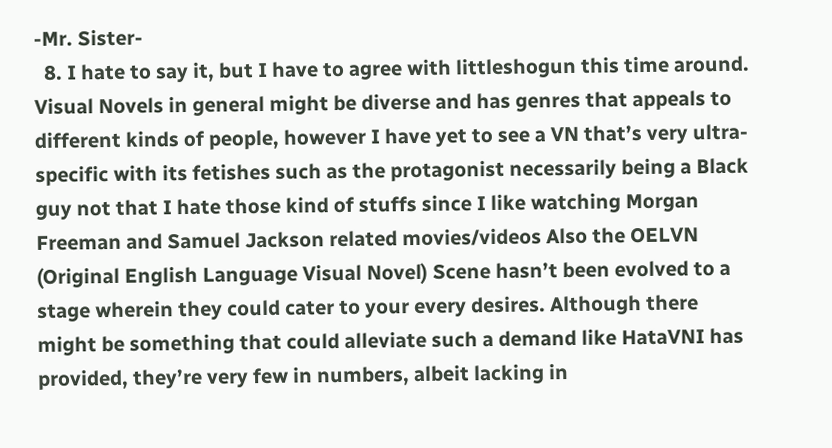-Mr. Sister-
  8. I hate to say it, but I have to agree with littleshogun this time around. Visual Novels in general might be diverse and has genres that appeals to different kinds of people, however I have yet to see a VN that’s very ultra-specific with its fetishes such as the protagonist necessarily being a Black guy not that I hate those kind of stuffs since I like watching Morgan Freeman and Samuel Jackson related movies/videos Also the OELVN (Original English Language Visual Novel) Scene hasn’t been evolved to a stage wherein they could cater to your every desires. Although there might be something that could alleviate such a demand like HataVNI has provided, they’re very few in numbers, albeit lacking in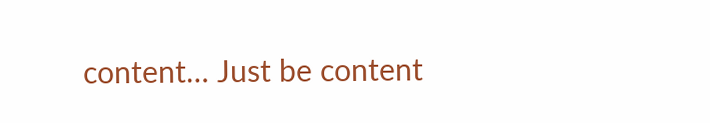content… Just be content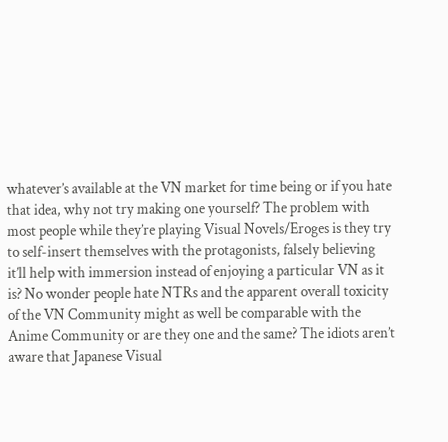whatever’s available at the VN market for time being or if you hate that idea, why not try making one yourself? The problem with most people while they’re playing Visual Novels/Eroges is they try to self-insert themselves with the protagonists, falsely believing it’ll help with immersion instead of enjoying a particular VN as it is? No wonder people hate NTRs and the apparent overall toxicity of the VN Community might as well be comparable with the Anime Community or are they one and the same? The idiots aren’t aware that Japanese Visual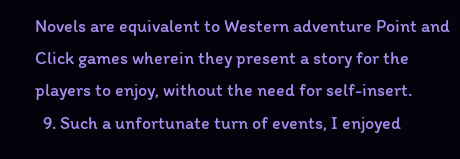Novels are equivalent to Western adventure Point and Click games wherein they present a story for the players to enjoy, without the need for self-insert.
  9. Such a unfortunate turn of events, I enjoyed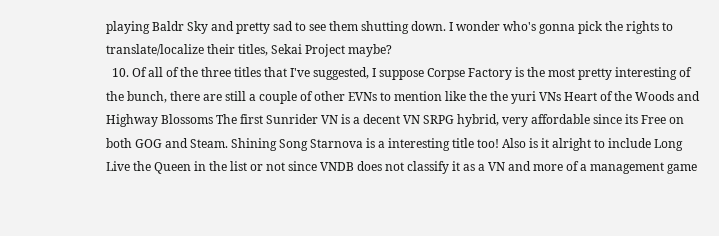playing Baldr Sky and pretty sad to see them shutting down. I wonder who's gonna pick the rights to translate/localize their titles, Sekai Project maybe?
  10. Of all of the three titles that I've suggested, I suppose Corpse Factory is the most pretty interesting of the bunch, there are still a couple of other EVNs to mention like the the yuri VNs Heart of the Woods and Highway Blossoms The first Sunrider VN is a decent VN SRPG hybrid, very affordable since its Free on both GOG and Steam. Shining Song Starnova is a interesting title too! Also is it alright to include Long Live the Queen in the list or not since VNDB does not classify it as a VN and more of a management game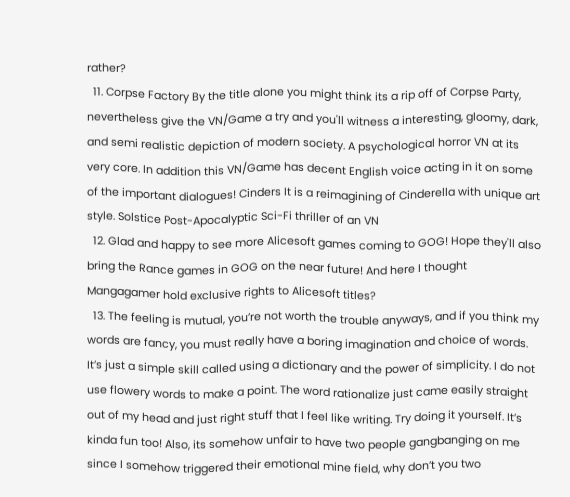rather?
  11. Corpse Factory By the title alone you might think its a rip off of Corpse Party, nevertheless give the VN/Game a try and you'll witness a interesting, gloomy, dark, and semi realistic depiction of modern society. A psychological horror VN at its very core. In addition this VN/Game has decent English voice acting in it on some of the important dialogues! Cinders It is a reimagining of Cinderella with unique art style. Solstice Post-Apocalyptic Sci-Fi thriller of an VN
  12. Glad and happy to see more Alicesoft games coming to GOG! Hope they'll also bring the Rance games in GOG on the near future! And here I thought Mangagamer hold exclusive rights to Alicesoft titles?
  13. The feeling is mutual, you’re not worth the trouble anyways, and if you think my words are fancy, you must really have a boring imagination and choice of words. It’s just a simple skill called using a dictionary and the power of simplicity. I do not use flowery words to make a point. The word rationalize just came easily straight out of my head and just right stuff that I feel like writing. Try doing it yourself. It’s kinda fun too! Also, its somehow unfair to have two people gangbanging on me since I somehow triggered their emotional mine field, why don’t you two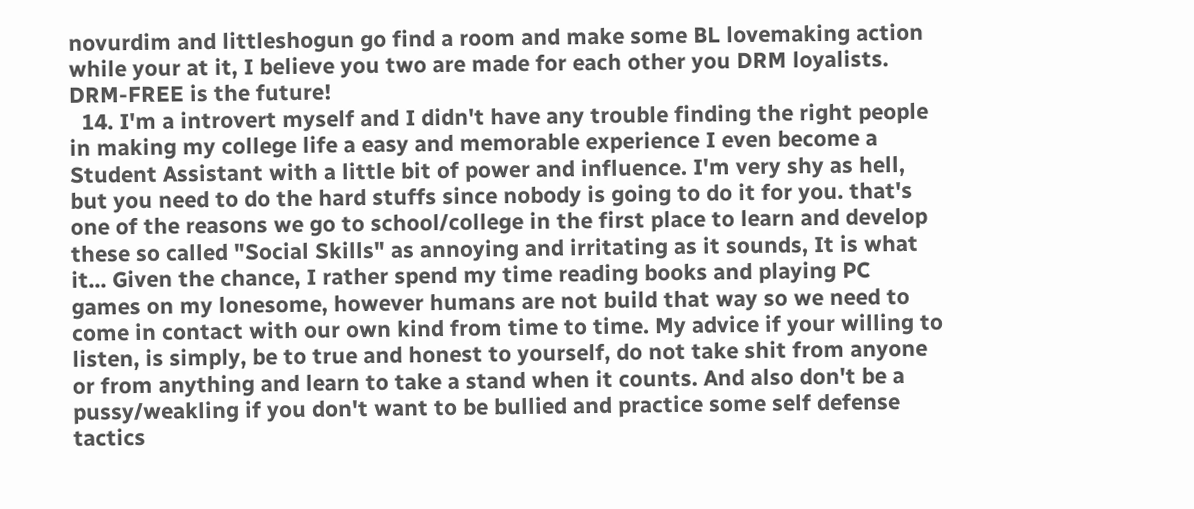novurdim and littleshogun go find a room and make some BL lovemaking action while your at it, I believe you two are made for each other you DRM loyalists. DRM-FREE is the future!
  14. I'm a introvert myself and I didn't have any trouble finding the right people in making my college life a easy and memorable experience I even become a Student Assistant with a little bit of power and influence. I'm very shy as hell, but you need to do the hard stuffs since nobody is going to do it for you. that's one of the reasons we go to school/college in the first place to learn and develop these so called "Social Skills" as annoying and irritating as it sounds, It is what it... Given the chance, I rather spend my time reading books and playing PC games on my lonesome, however humans are not build that way so we need to come in contact with our own kind from time to time. My advice if your willing to listen, is simply, be to true and honest to yourself, do not take shit from anyone or from anything and learn to take a stand when it counts. And also don't be a pussy/weakling if you don't want to be bullied and practice some self defense tactics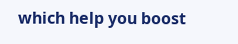which help you boost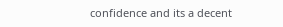confidence and its a decent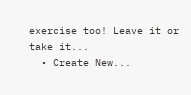exercise too! Leave it or take it...
  • Create New...